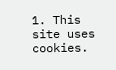1. This site uses cookies.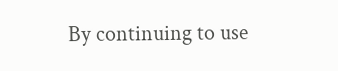By continuing to use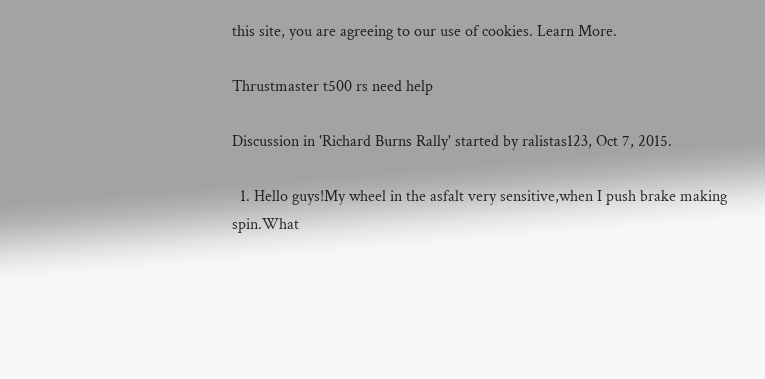this site, you are agreeing to our use of cookies. Learn More.

Thrustmaster t500 rs need help

Discussion in 'Richard Burns Rally' started by ralistas123, Oct 7, 2015.

  1. Hello guys!My wheel in the asfalt very sensitive,when I push brake making spin.What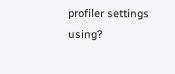profiler settings using?